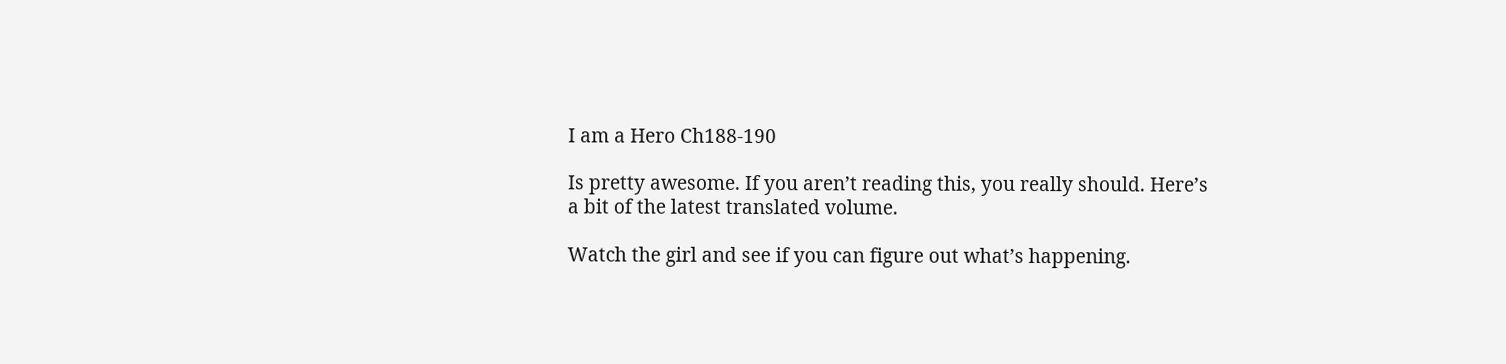I am a Hero Ch188-190

Is pretty awesome. If you aren’t reading this, you really should. Here’s a bit of the latest translated volume.

Watch the girl and see if you can figure out what’s happening.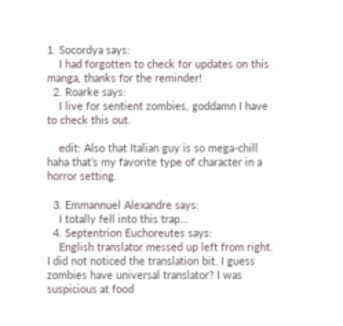1. Socordya says:
    I had forgotten to check for updates on this manga, thanks for the reminder!
  2. Roarke says:
    I live for sentient zombies, goddamn I have to check this out.

    edit: Also that Italian guy is so mega-chill haha that’s my favorite type of character in a horror setting.

  3. Emmannuel Alexandre says:
    I totally fell into this trap…
  4. Septentrion Euchoreutes says:
    English translator messed up left from right. I did not noticed the translation bit. I guess zombies have universal translator? I was suspicious at food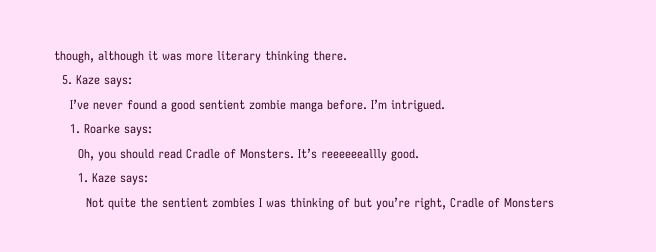though, although it was more literary thinking there.
  5. Kaze says:
    I’ve never found a good sentient zombie manga before. I’m intrigued.
    1. Roarke says:
      Oh, you should read Cradle of Monsters. It’s reeeeeeallly good.
      1. Kaze says:
        Not quite the sentient zombies I was thinking of but you’re right, Cradle of Monsters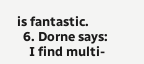is fantastic.
  6. Dorne says:
    I find multi-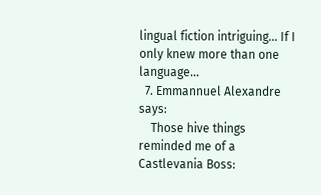lingual fiction intriguing… If I only knew more than one language…
  7. Emmannuel Alexandre says:
    Those hive things reminded me of a Castlevania Boss: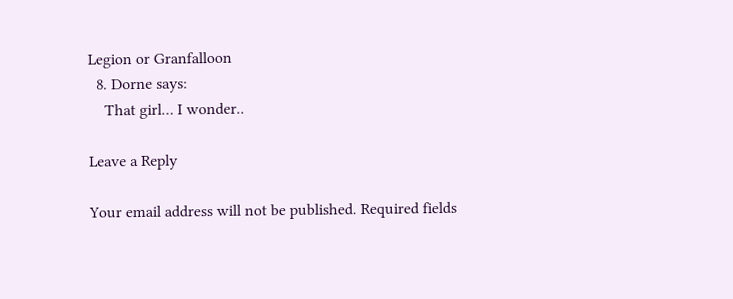Legion or Granfalloon
  8. Dorne says:
    That girl… I wonder..

Leave a Reply

Your email address will not be published. Required fields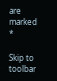are marked *

Skip to toolbar